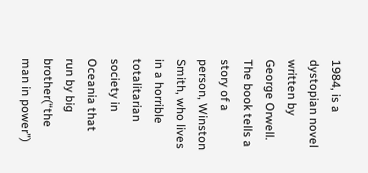1984, is a dystopian novel written by George Orwell. The book tells a story of a person, Winston Smith, who lives in a horrible totalitarian society in Oceania that run by big brother(“the man in power”)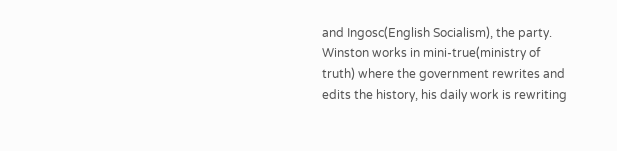and Ingosc(English Socialism), the party. Winston works in mini-true(ministry of truth) where the government rewrites and edits the history, his daily work is rewriting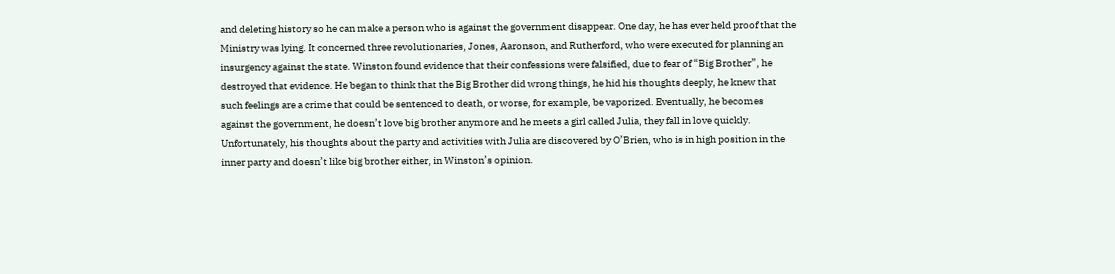and deleting history so he can make a person who is against the government disappear. One day, he has ever held proof that the Ministry was lying. It concerned three revolutionaries, Jones, Aaronson, and Rutherford, who were executed for planning an insurgency against the state. Winston found evidence that their confessions were falsified, due to fear of “Big Brother”, he destroyed that evidence. He began to think that the Big Brother did wrong things, he hid his thoughts deeply, he knew that such feelings are a crime that could be sentenced to death, or worse, for example, be vaporized. Eventually, he becomes against the government, he doesn’t love big brother anymore and he meets a girl called Julia, they fall in love quickly. Unfortunately, his thoughts about the party and activities with Julia are discovered by O’Brien, who is in high position in the inner party and doesn’t like big brother either, in Winston’s opinion.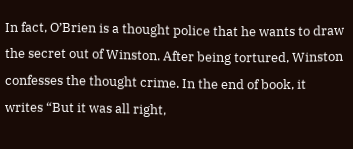In fact, O’Brien is a thought police that he wants to draw the secret out of Winston. After being tortured, Winston confesses the thought crime. In the end of book, it writes “But it was all right,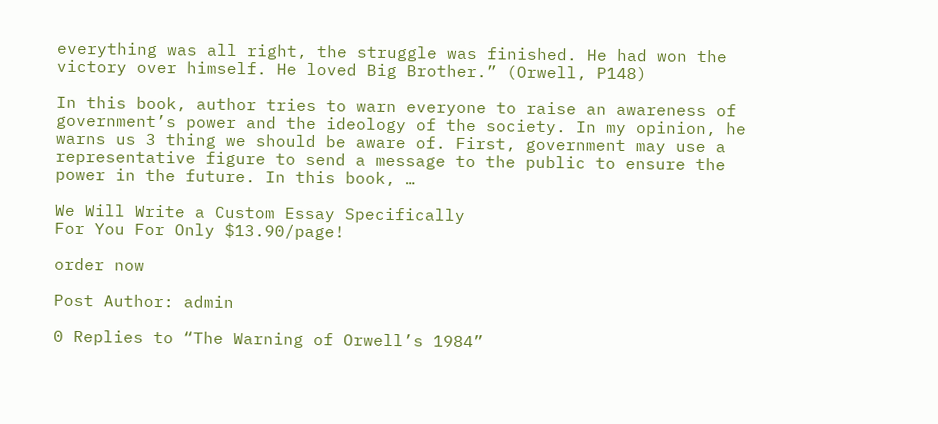everything was all right, the struggle was finished. He had won the victory over himself. He loved Big Brother.” (Orwell, P148)

In this book, author tries to warn everyone to raise an awareness of government’s power and the ideology of the society. In my opinion, he warns us 3 thing we should be aware of. First, government may use a representative figure to send a message to the public to ensure the power in the future. In this book, …

We Will Write a Custom Essay Specifically
For You For Only $13.90/page!

order now

Post Author: admin

0 Replies to “The Warning of Orwell’s 1984”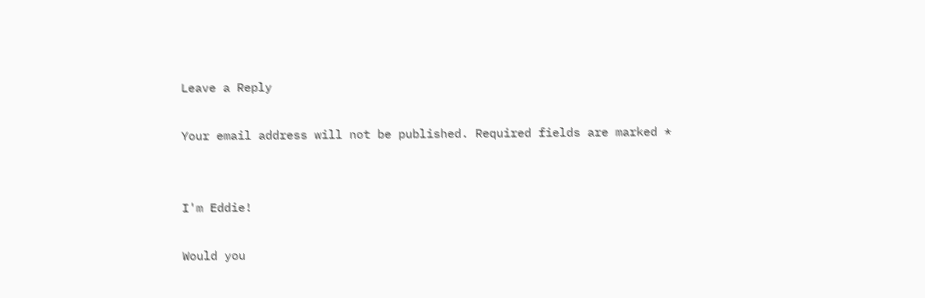Leave a Reply

Your email address will not be published. Required fields are marked *


I'm Eddie!

Would you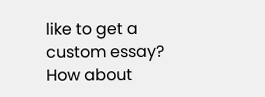like to get a custom essay? How about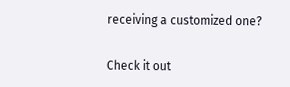receiving a customized one?

Check it out